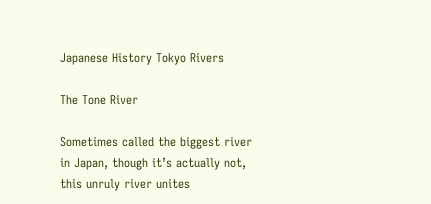Japanese History Tokyo Rivers

The Tone River

Sometimes called the biggest river in Japan, though it’s actually not, this unruly river unites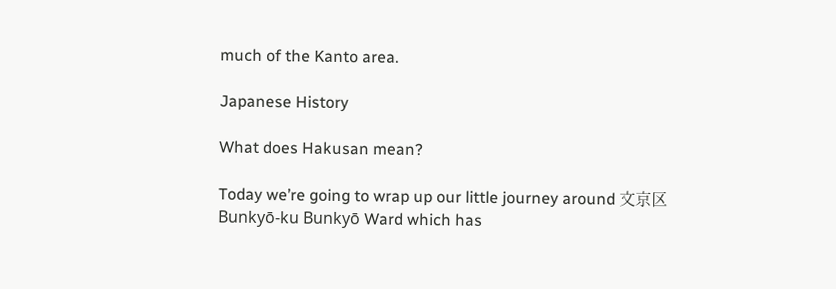much of the Kanto area.

Japanese History

What does Hakusan mean?

Today we’re going to wrap up our little journey around 文京区 Bunkyō-ku Bunkyō Ward which has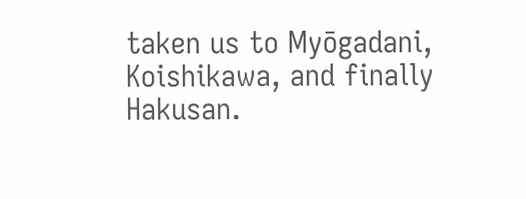taken us to Myōgadani, Koishikawa, and finally Hakusan.